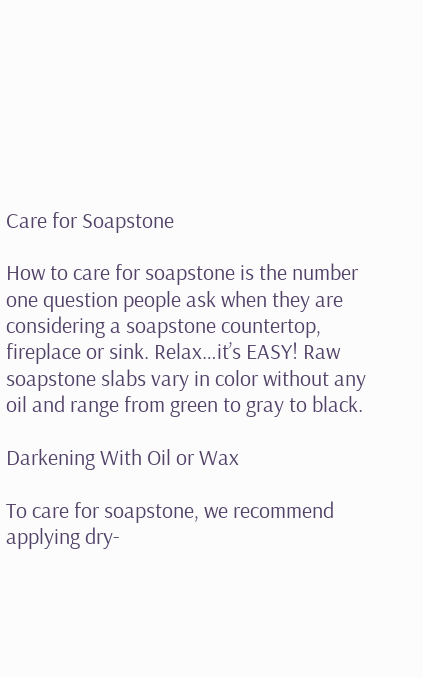Care for Soapstone

How to care for soapstone is the number one question people ask when they are considering a soapstone countertop, fireplace or sink. Relax…it’s EASY! Raw soapstone slabs vary in color without any oil and range from green to gray to black.

Darkening With Oil or Wax

To care for soapstone, we recommend applying dry-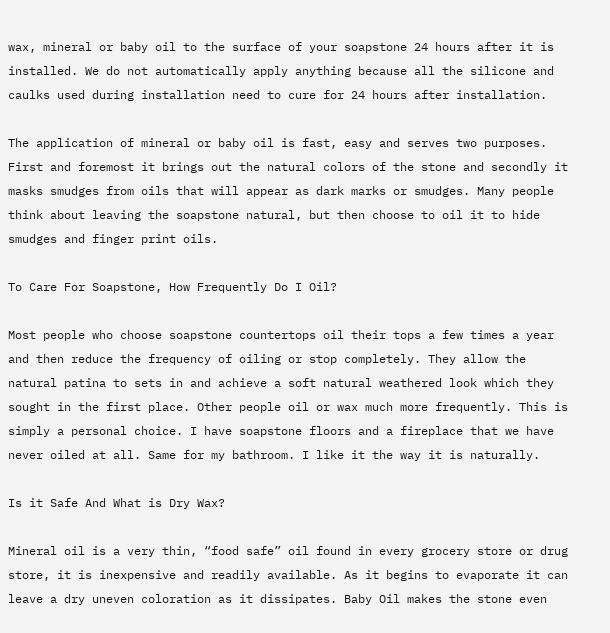wax, mineral or baby oil to the surface of your soapstone 24 hours after it is installed. We do not automatically apply anything because all the silicone and caulks used during installation need to cure for 24 hours after installation.

The application of mineral or baby oil is fast, easy and serves two purposes. First and foremost it brings out the natural colors of the stone and secondly it masks smudges from oils that will appear as dark marks or smudges. Many people think about leaving the soapstone natural, but then choose to oil it to hide smudges and finger print oils.

To Care For Soapstone, How Frequently Do I Oil?

Most people who choose soapstone countertops oil their tops a few times a year and then reduce the frequency of oiling or stop completely. They allow the natural patina to sets in and achieve a soft natural weathered look which they sought in the first place. Other people oil or wax much more frequently. This is simply a personal choice. I have soapstone floors and a fireplace that we have never oiled at all. Same for my bathroom. I like it the way it is naturally.

Is it Safe And What is Dry Wax?

Mineral oil is a very thin, “food safe” oil found in every grocery store or drug store, it is inexpensive and readily available. As it begins to evaporate it can leave a dry uneven coloration as it dissipates. Baby Oil makes the stone even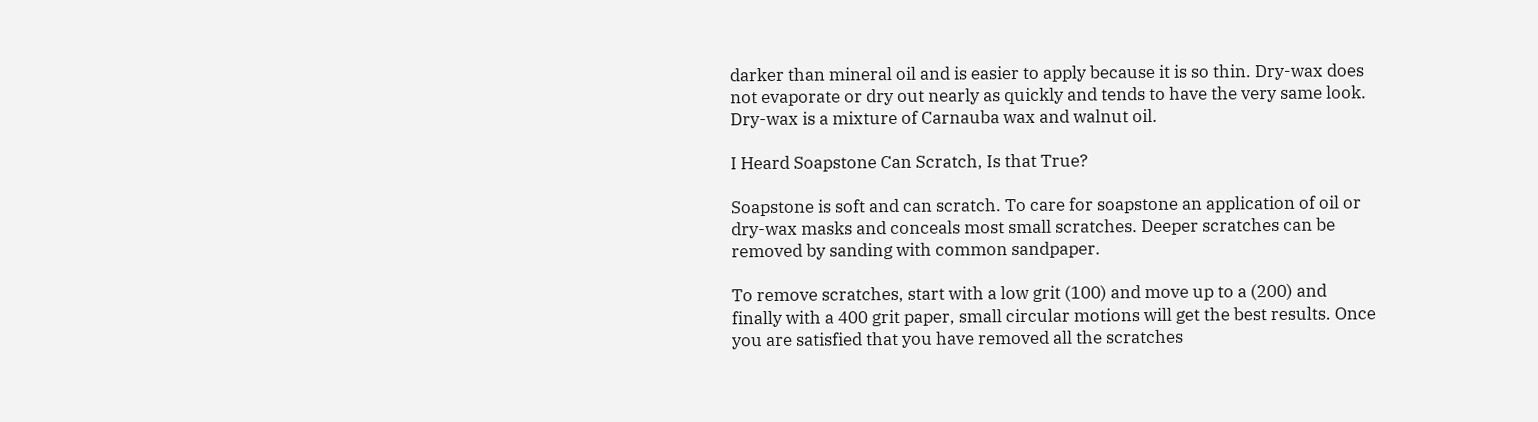darker than mineral oil and is easier to apply because it is so thin. Dry-wax does not evaporate or dry out nearly as quickly and tends to have the very same look. Dry-wax is a mixture of Carnauba wax and walnut oil.

I Heard Soapstone Can Scratch, Is that True?

Soapstone is soft and can scratch. To care for soapstone an application of oil or dry-wax masks and conceals most small scratches. Deeper scratches can be removed by sanding with common sandpaper.

To remove scratches, start with a low grit (100) and move up to a (200) and finally with a 400 grit paper, small circular motions will get the best results. Once you are satisfied that you have removed all the scratches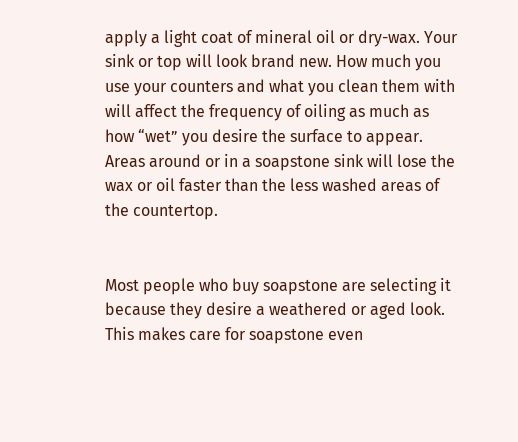apply a light coat of mineral oil or dry-wax. Your sink or top will look brand new. How much you use your counters and what you clean them with will affect the frequency of oiling as much as how “wet” you desire the surface to appear. Areas around or in a soapstone sink will lose the wax or oil faster than the less washed areas of the countertop.


Most people who buy soapstone are selecting it because they desire a weathered or aged look. This makes care for soapstone even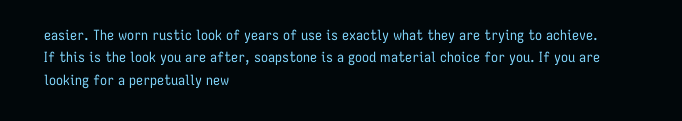easier. The worn rustic look of years of use is exactly what they are trying to achieve. If this is the look you are after, soapstone is a good material choice for you. If you are looking for a perpetually new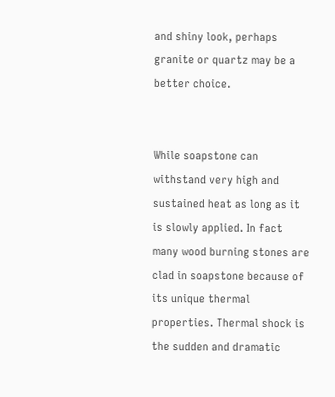and shiny look, perhaps granite or quartz may be a better choice.


While soapstone can withstand very high and sustained heat as long as it is slowly applied. In fact many wood burning stones are clad in soapstone because of its unique thermal properties. Thermal shock is the sudden and dramatic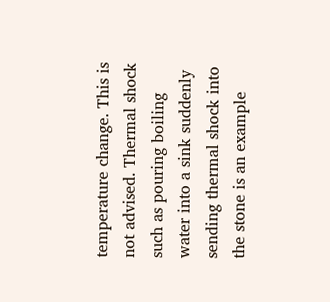temperature change. This is not advised. Thermal shock such as pouring boiling water into a sink suddenly sending thermal shock into the stone is an example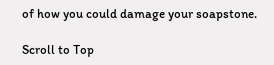of how you could damage your soapstone.

Scroll to Top